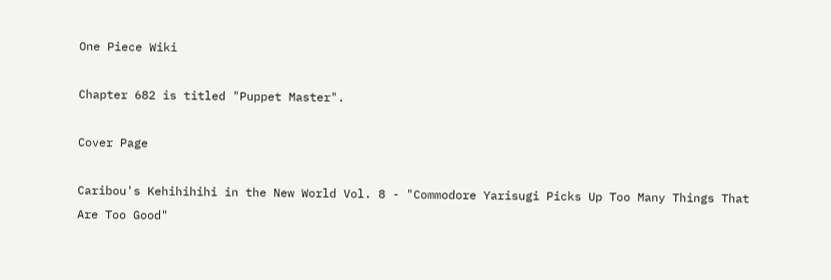One Piece Wiki

Chapter 682 is titled "Puppet Master".

Cover Page

Caribou's Kehihihihi in the New World Vol. 8 - "Commodore Yarisugi Picks Up Too Many Things That Are Too Good"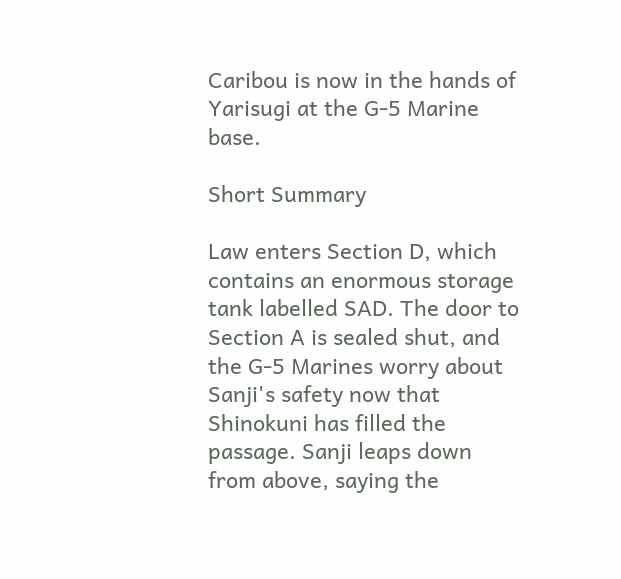Caribou is now in the hands of Yarisugi at the G-5 Marine base.

Short Summary

Law enters Section D, which contains an enormous storage tank labelled SAD. The door to Section A is sealed shut, and the G-5 Marines worry about Sanji's safety now that Shinokuni has filled the passage. Sanji leaps down from above, saying the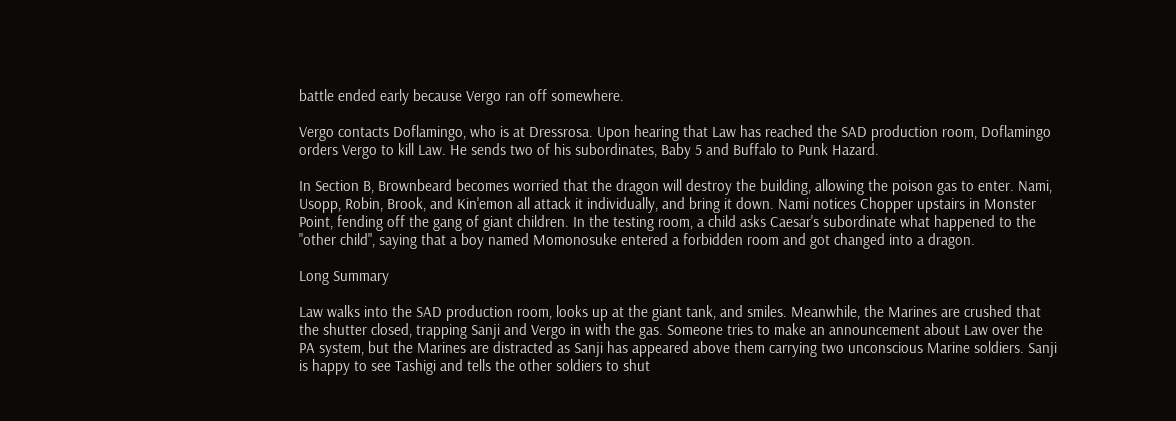battle ended early because Vergo ran off somewhere.

Vergo contacts Doflamingo, who is at Dressrosa. Upon hearing that Law has reached the SAD production room, Doflamingo orders Vergo to kill Law. He sends two of his subordinates, Baby 5 and Buffalo to Punk Hazard.

In Section B, Brownbeard becomes worried that the dragon will destroy the building, allowing the poison gas to enter. Nami, Usopp, Robin, Brook, and Kin'emon all attack it individually, and bring it down. Nami notices Chopper upstairs in Monster Point, fending off the gang of giant children. In the testing room, a child asks Caesar's subordinate what happened to the "other child", saying that a boy named Momonosuke entered a forbidden room and got changed into a dragon.

Long Summary

Law walks into the SAD production room, looks up at the giant tank, and smiles. Meanwhile, the Marines are crushed that the shutter closed, trapping Sanji and Vergo in with the gas. Someone tries to make an announcement about Law over the PA system, but the Marines are distracted as Sanji has appeared above them carrying two unconscious Marine soldiers. Sanji is happy to see Tashigi and tells the other soldiers to shut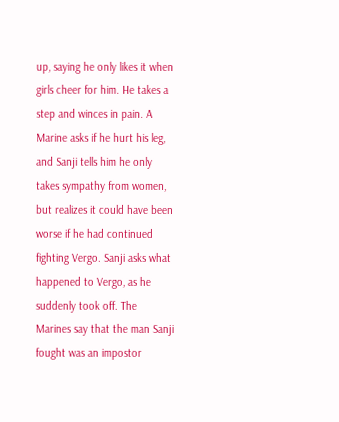up, saying he only likes it when girls cheer for him. He takes a step and winces in pain. A Marine asks if he hurt his leg, and Sanji tells him he only takes sympathy from women, but realizes it could have been worse if he had continued fighting Vergo. Sanji asks what happened to Vergo, as he suddenly took off. The Marines say that the man Sanji fought was an impostor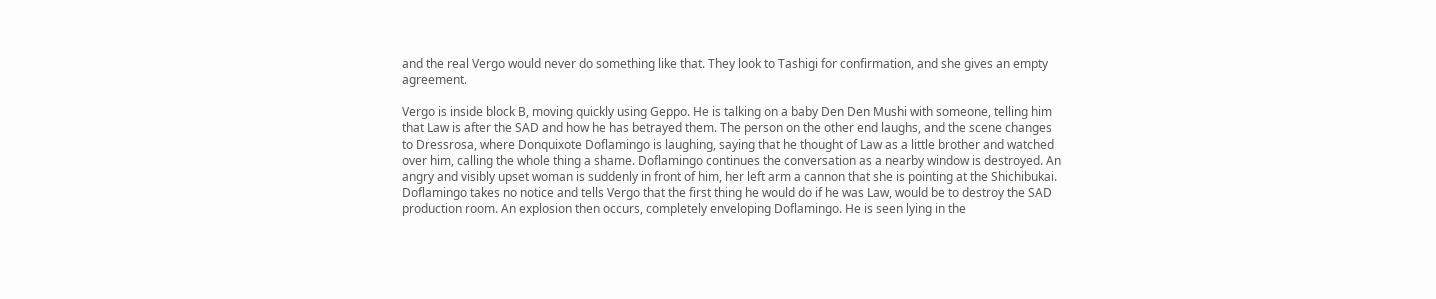and the real Vergo would never do something like that. They look to Tashigi for confirmation, and she gives an empty agreement.

Vergo is inside block B, moving quickly using Geppo. He is talking on a baby Den Den Mushi with someone, telling him that Law is after the SAD and how he has betrayed them. The person on the other end laughs, and the scene changes to Dressrosa, where Donquixote Doflamingo is laughing, saying that he thought of Law as a little brother and watched over him, calling the whole thing a shame. Doflamingo continues the conversation as a nearby window is destroyed. An angry and visibly upset woman is suddenly in front of him, her left arm a cannon that she is pointing at the Shichibukai. Doflamingo takes no notice and tells Vergo that the first thing he would do if he was Law, would be to destroy the SAD production room. An explosion then occurs, completely enveloping Doflamingo. He is seen lying in the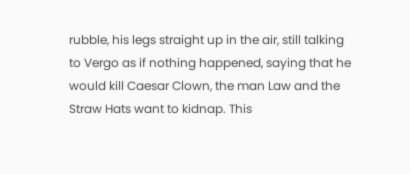rubble, his legs straight up in the air, still talking to Vergo as if nothing happened, saying that he would kill Caesar Clown, the man Law and the Straw Hats want to kidnap. This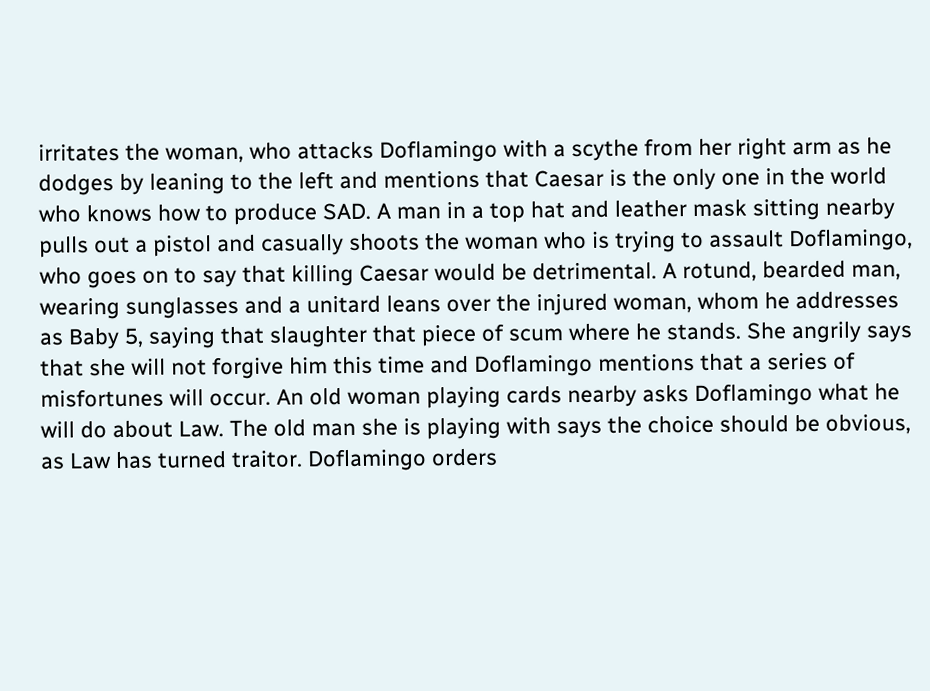irritates the woman, who attacks Doflamingo with a scythe from her right arm as he dodges by leaning to the left and mentions that Caesar is the only one in the world who knows how to produce SAD. A man in a top hat and leather mask sitting nearby pulls out a pistol and casually shoots the woman who is trying to assault Doflamingo, who goes on to say that killing Caesar would be detrimental. A rotund, bearded man, wearing sunglasses and a unitard leans over the injured woman, whom he addresses as Baby 5, saying that slaughter that piece of scum where he stands. She angrily says that she will not forgive him this time and Doflamingo mentions that a series of misfortunes will occur. An old woman playing cards nearby asks Doflamingo what he will do about Law. The old man she is playing with says the choice should be obvious, as Law has turned traitor. Doflamingo orders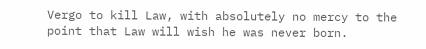Vergo to kill Law, with absolutely no mercy to the point that Law will wish he was never born.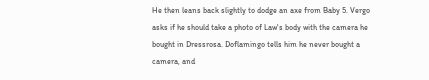He then leans back slightly to dodge an axe from Baby 5. Vergo asks if he should take a photo of Law's body with the camera he bought in Dressrosa. Doflamingo tells him he never bought a camera, and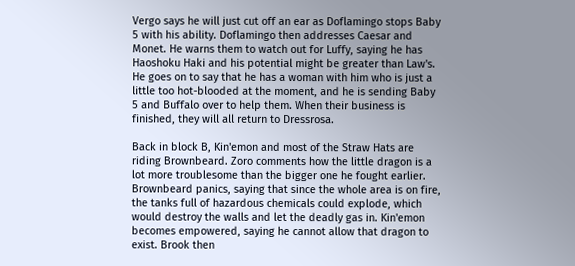Vergo says he will just cut off an ear as Doflamingo stops Baby 5 with his ability. Doflamingo then addresses Caesar and Monet. He warns them to watch out for Luffy, saying he has Haoshoku Haki and his potential might be greater than Law's. He goes on to say that he has a woman with him who is just a little too hot-blooded at the moment, and he is sending Baby 5 and Buffalo over to help them. When their business is finished, they will all return to Dressrosa.

Back in block B, Kin'emon and most of the Straw Hats are riding Brownbeard. Zoro comments how the little dragon is a lot more troublesome than the bigger one he fought earlier. Brownbeard panics, saying that since the whole area is on fire, the tanks full of hazardous chemicals could explode, which would destroy the walls and let the deadly gas in. Kin'emon becomes empowered, saying he cannot allow that dragon to exist. Brook then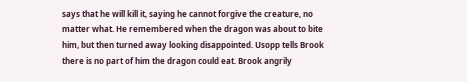says that he will kill it, saying he cannot forgive the creature, no matter what. He remembered when the dragon was about to bite him, but then turned away looking disappointed. Usopp tells Brook there is no part of him the dragon could eat. Brook angrily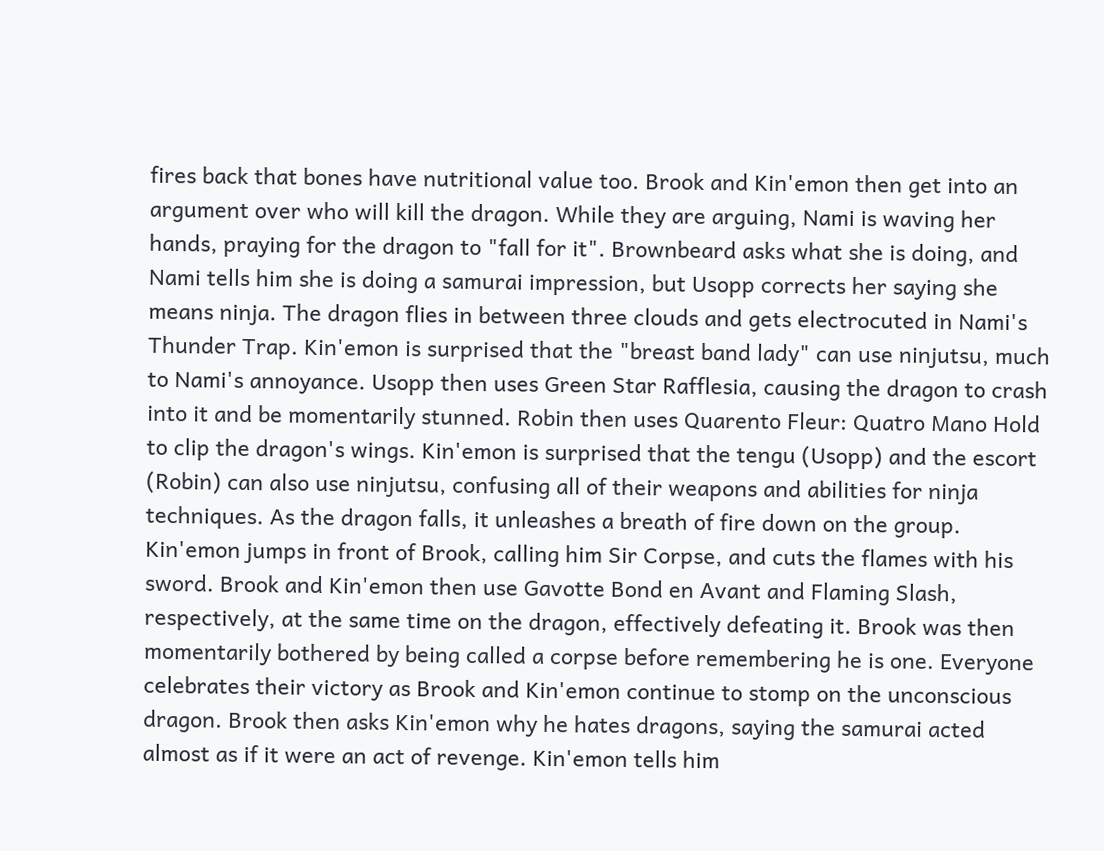fires back that bones have nutritional value too. Brook and Kin'emon then get into an argument over who will kill the dragon. While they are arguing, Nami is waving her hands, praying for the dragon to "fall for it". Brownbeard asks what she is doing, and Nami tells him she is doing a samurai impression, but Usopp corrects her saying she means ninja. The dragon flies in between three clouds and gets electrocuted in Nami's Thunder Trap. Kin'emon is surprised that the "breast band lady" can use ninjutsu, much to Nami's annoyance. Usopp then uses Green Star Rafflesia, causing the dragon to crash into it and be momentarily stunned. Robin then uses Quarento Fleur: Quatro Mano Hold to clip the dragon's wings. Kin'emon is surprised that the tengu (Usopp) and the escort (Robin) can also use ninjutsu, confusing all of their weapons and abilities for ninja techniques. As the dragon falls, it unleashes a breath of fire down on the group. Kin'emon jumps in front of Brook, calling him Sir Corpse, and cuts the flames with his sword. Brook and Kin'emon then use Gavotte Bond en Avant and Flaming Slash, respectively, at the same time on the dragon, effectively defeating it. Brook was then momentarily bothered by being called a corpse before remembering he is one. Everyone celebrates their victory as Brook and Kin'emon continue to stomp on the unconscious dragon. Brook then asks Kin'emon why he hates dragons, saying the samurai acted almost as if it were an act of revenge. Kin'emon tells him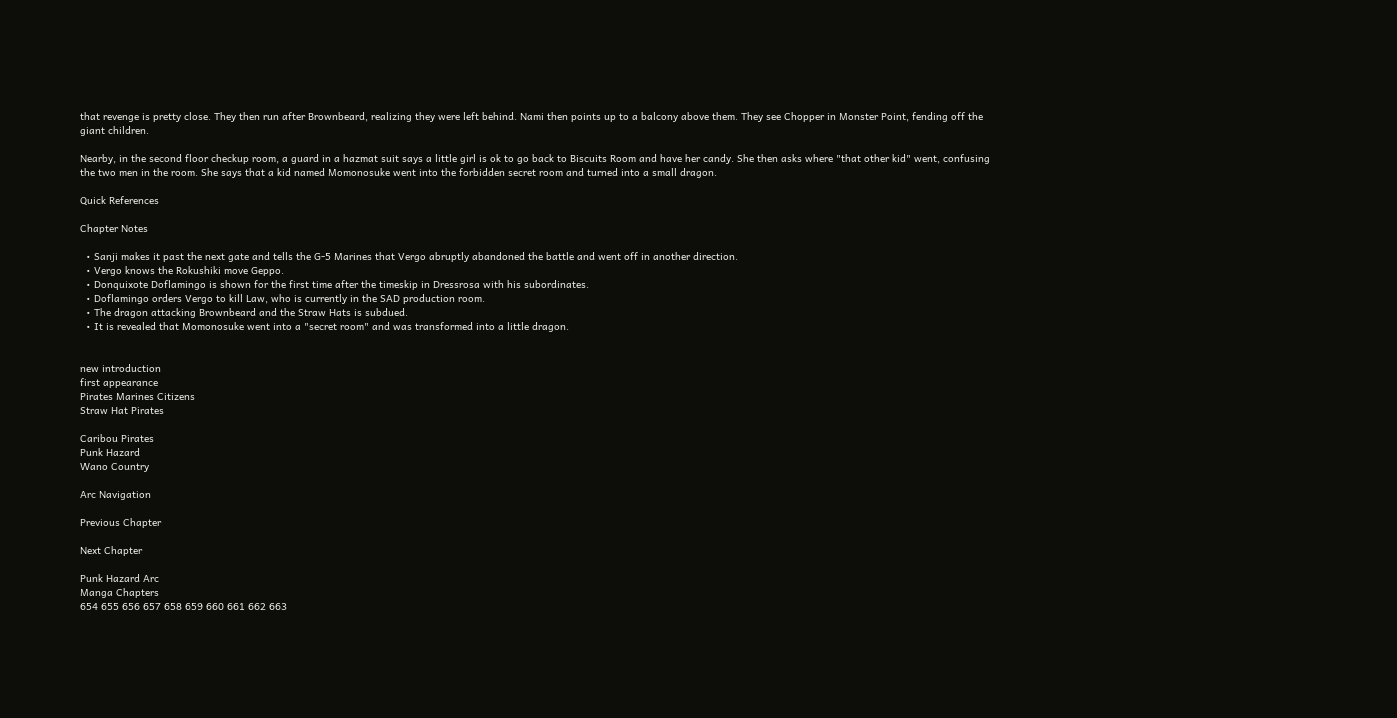that revenge is pretty close. They then run after Brownbeard, realizing they were left behind. Nami then points up to a balcony above them. They see Chopper in Monster Point, fending off the giant children.

Nearby, in the second floor checkup room, a guard in a hazmat suit says a little girl is ok to go back to Biscuits Room and have her candy. She then asks where "that other kid" went, confusing the two men in the room. She says that a kid named Momonosuke went into the forbidden secret room and turned into a small dragon.

Quick References

Chapter Notes

  • Sanji makes it past the next gate and tells the G-5 Marines that Vergo abruptly abandoned the battle and went off in another direction.
  • Vergo knows the Rokushiki move Geppo.
  • Donquixote Doflamingo is shown for the first time after the timeskip in Dressrosa with his subordinates.
  • Doflamingo orders Vergo to kill Law, who is currently in the SAD production room.
  • The dragon attacking Brownbeard and the Straw Hats is subdued.
  • It is revealed that Momonosuke went into a "secret room" and was transformed into a little dragon.


new introduction
first appearance
Pirates Marines Citizens
Straw Hat Pirates

Caribou Pirates
Punk Hazard
Wano Country

Arc Navigation

Previous Chapter

Next Chapter

Punk Hazard Arc
Manga Chapters
654 655 656 657 658 659 660 661 662 663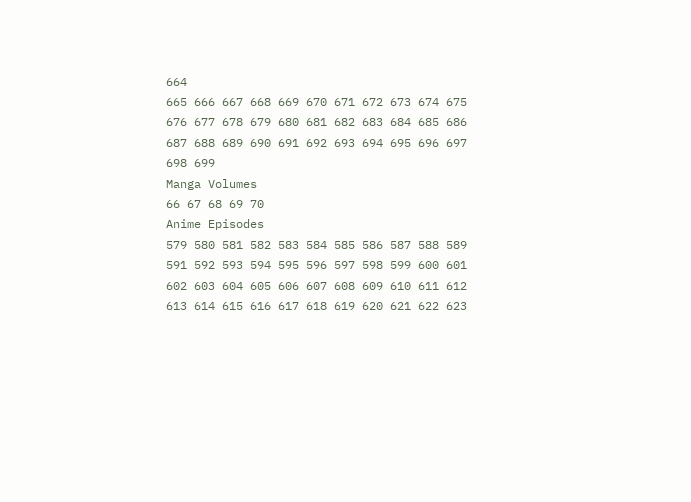664
665 666 667 668 669 670 671 672 673 674 675
676 677 678 679 680 681 682 683 684 685 686
687 688 689 690 691 692 693 694 695 696 697
698 699
Manga Volumes
66 67 68 69 70
Anime Episodes
579 580 581 582 583 584 585 586 587 588 589
591 592 593 594 595 596 597 598 599 600 601
602 603 604 605 606 607 608 609 610 611 612
613 614 615 616 617 618 619 620 621 622 623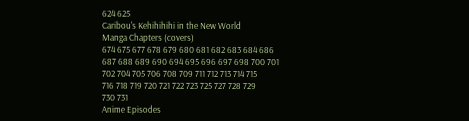624 625
Caribou's Kehihihihi in the New World
Manga Chapters (covers)
674 675 677 678 679 680 681 682 683 684 686
687 688 689 690 694 695 696 697 698 700 701
702 704 705 706 708 709 711 712 713 714 715
716 718 719 720 721 722 723 725 727 728 729
730 731
Anime Episodes